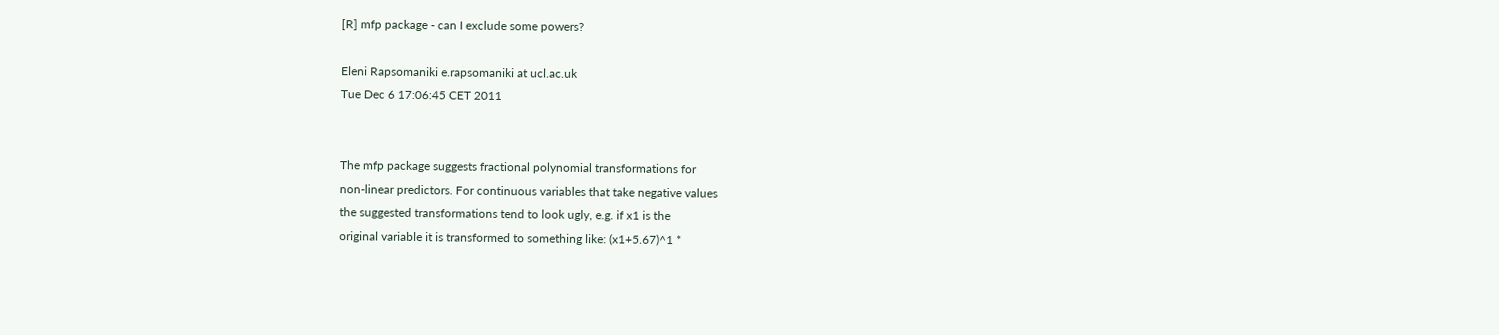[R] mfp package - can I exclude some powers?

Eleni Rapsomaniki e.rapsomaniki at ucl.ac.uk
Tue Dec 6 17:06:45 CET 2011


The mfp package suggests fractional polynomial transformations for
non-linear predictors. For continuous variables that take negative values
the suggested transformations tend to look ugly, e.g. if x1 is the
original variable it is transformed to something like: (x1+5.67)^1 *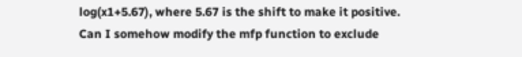log(x1+5.67), where 5.67 is the shift to make it positive.
Can I somehow modify the mfp function to exclude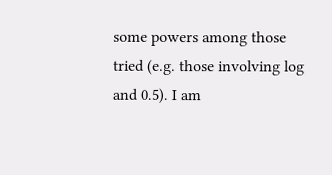some powers among those
tried (e.g. those involving log and 0.5). I am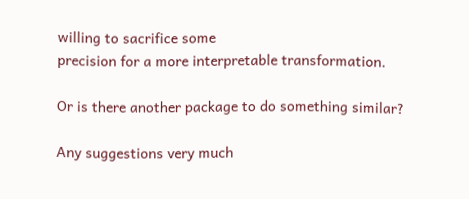willing to sacrifice some
precision for a more interpretable transformation.

Or is there another package to do something similar?

Any suggestions very much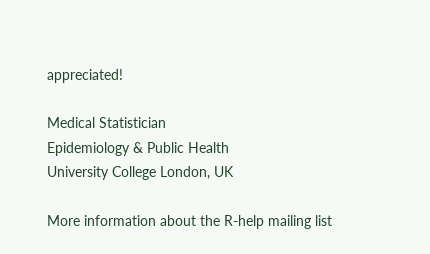appreciated!

Medical Statistician
Epidemiology & Public Health
University College London, UK

More information about the R-help mailing list